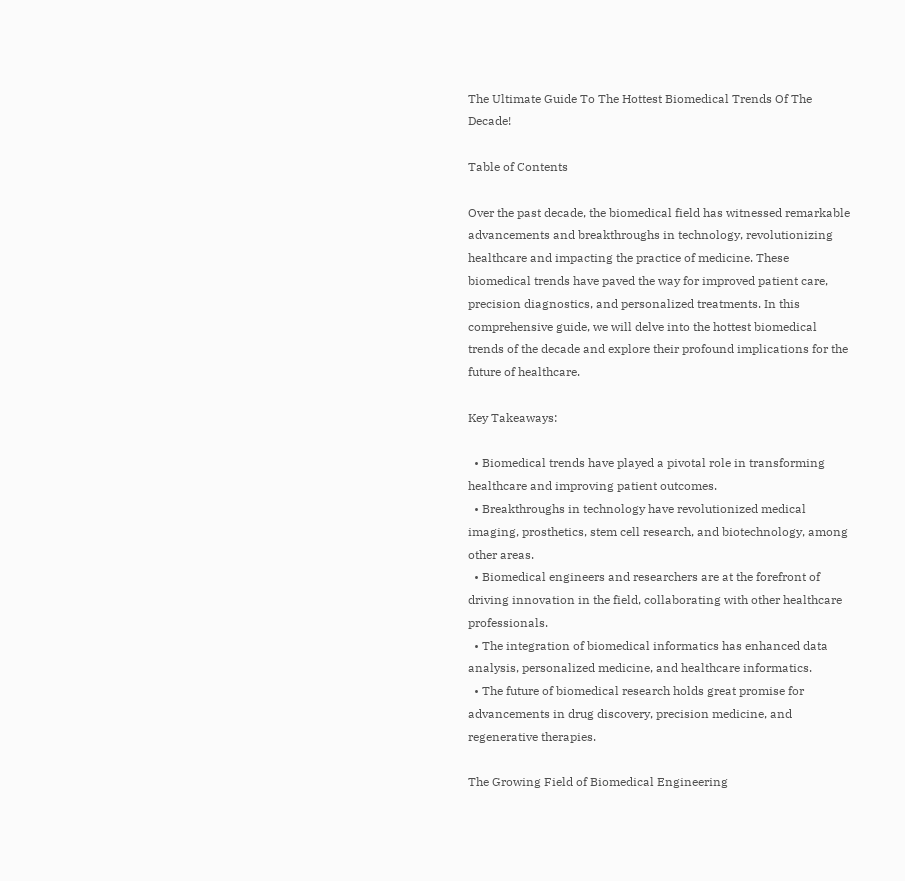The Ultimate Guide To The Hottest Biomedical Trends Of The Decade!

Table of Contents

Over the past decade, the biomedical field has witnessed remarkable advancements and breakthroughs in technology, revolutionizing healthcare and impacting the practice of medicine. These biomedical trends have paved the way for improved patient care, precision diagnostics, and personalized treatments. In this comprehensive guide, we will delve into the hottest biomedical trends of the decade and explore their profound implications for the future of healthcare.

Key Takeaways:

  • Biomedical trends have played a pivotal role in transforming healthcare and improving patient outcomes.
  • Breakthroughs in technology have revolutionized medical imaging, prosthetics, stem cell research, and biotechnology, among other areas.
  • Biomedical engineers and researchers are at the forefront of driving innovation in the field, collaborating with other healthcare professionals.
  • The integration of biomedical informatics has enhanced data analysis, personalized medicine, and healthcare informatics.
  • The future of biomedical research holds great promise for advancements in drug discovery, precision medicine, and regenerative therapies.

The Growing Field of Biomedical Engineering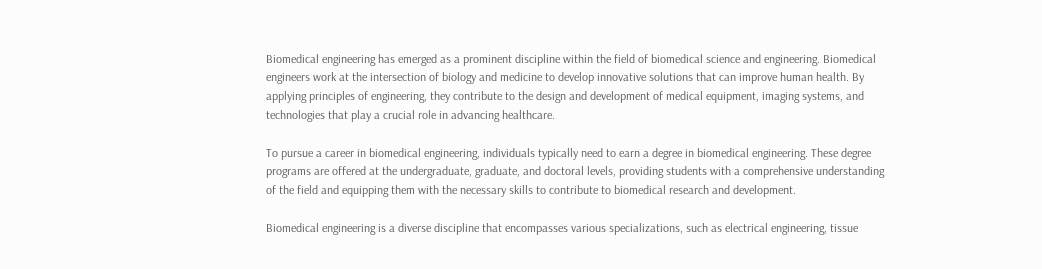Biomedical engineering has emerged as a prominent discipline within the field of biomedical science and engineering. Biomedical engineers work at the intersection of biology and medicine to develop innovative solutions that can improve human health. By applying principles of engineering, they contribute to the design and development of medical equipment, imaging systems, and technologies that play a crucial role in advancing healthcare.

To pursue a career in biomedical engineering, individuals typically need to earn a degree in biomedical engineering. These degree programs are offered at the undergraduate, graduate, and doctoral levels, providing students with a comprehensive understanding of the field and equipping them with the necessary skills to contribute to biomedical research and development.

Biomedical engineering is a diverse discipline that encompasses various specializations, such as electrical engineering, tissue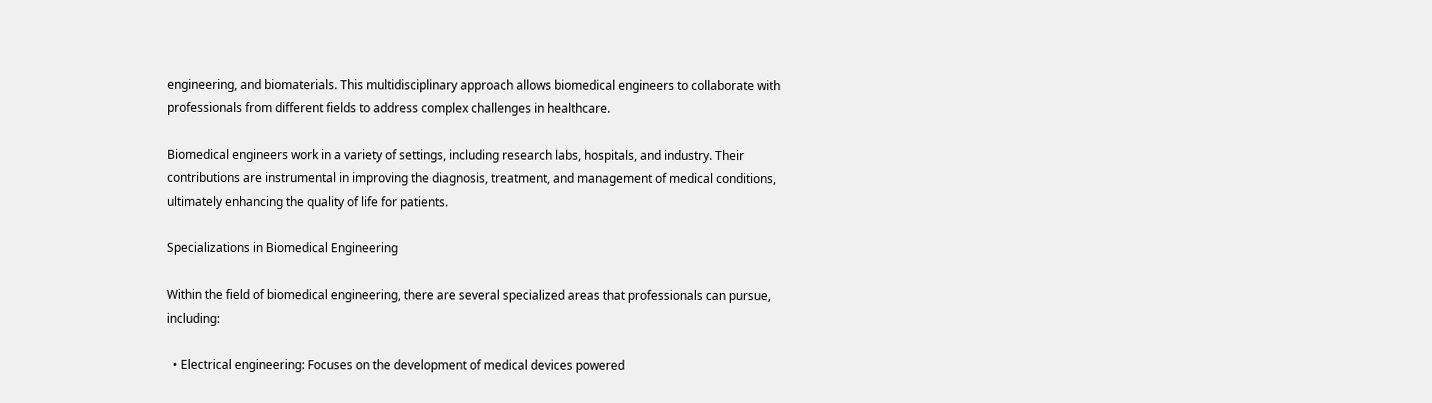engineering, and biomaterials. This multidisciplinary approach allows biomedical engineers to collaborate with professionals from different fields to address complex challenges in healthcare.

Biomedical engineers work in a variety of settings, including research labs, hospitals, and industry. Their contributions are instrumental in improving the diagnosis, treatment, and management of medical conditions, ultimately enhancing the quality of life for patients.

Specializations in Biomedical Engineering

Within the field of biomedical engineering, there are several specialized areas that professionals can pursue, including:

  • Electrical engineering: Focuses on the development of medical devices powered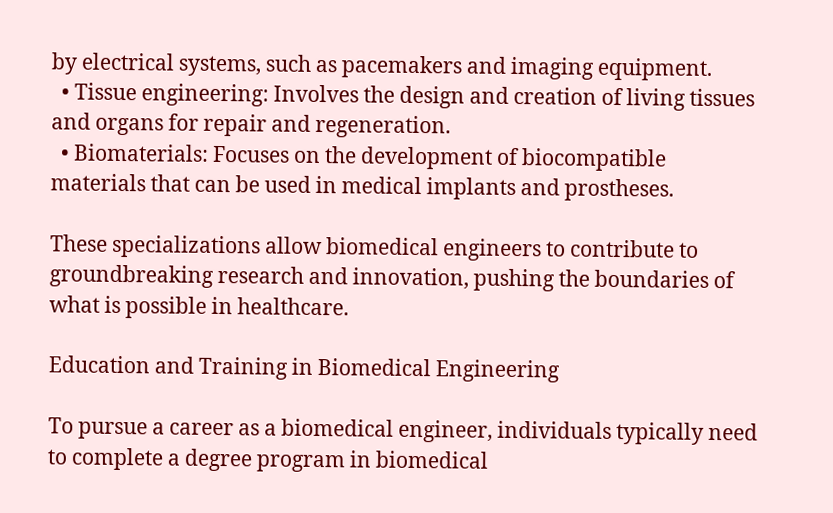by electrical systems, such as pacemakers and imaging equipment.
  • Tissue engineering: Involves the design and creation of living tissues and organs for repair and regeneration.
  • Biomaterials: Focuses on the development of biocompatible materials that can be used in medical implants and prostheses.

These specializations allow biomedical engineers to contribute to groundbreaking research and innovation, pushing the boundaries of what is possible in healthcare.

Education and Training in Biomedical Engineering

To pursue a career as a biomedical engineer, individuals typically need to complete a degree program in biomedical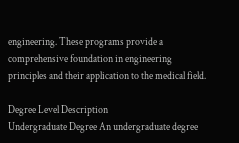engineering. These programs provide a comprehensive foundation in engineering principles and their application to the medical field.

Degree Level Description
Undergraduate Degree An undergraduate degree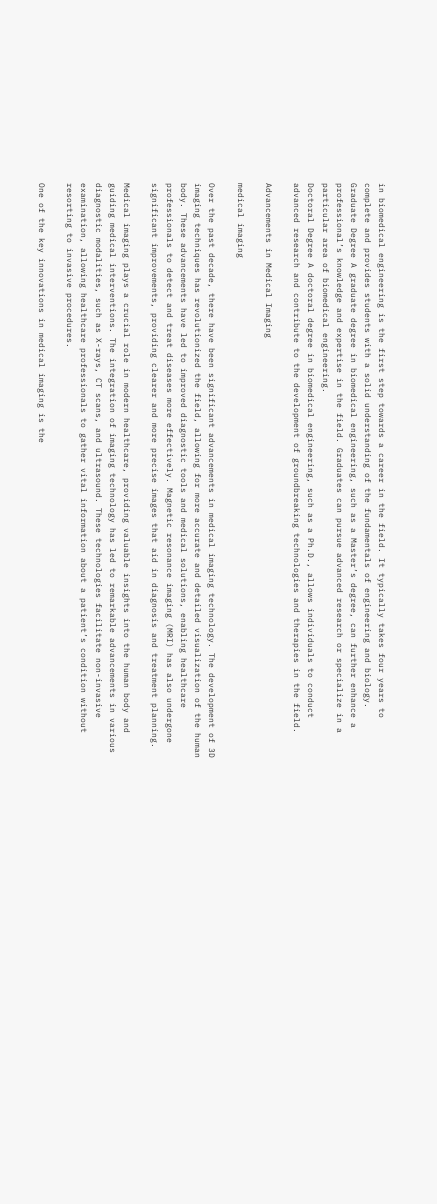in biomedical engineering is the first step towards a career in the field. It typically takes four years to complete and provides students with a solid understanding of the fundamentals of engineering and biology.
Graduate Degree A graduate degree in biomedical engineering, such as a Master’s degree, can further enhance a professional’s knowledge and expertise in the field. Graduates can pursue advanced research or specialize in a particular area of biomedical engineering.
Doctoral Degree A doctoral degree in biomedical engineering, such as a Ph.D., allows individuals to conduct advanced research and contribute to the development of groundbreaking technologies and therapies in the field.

Advancements in Medical Imaging

medical imaging

Over the past decade, there have been significant advancements in medical imaging technology. The development of 3D imaging techniques has revolutionized the field, allowing for more accurate and detailed visualization of the human body. These advancements have led to improved diagnostic tools and medical solutions, enabling healthcare professionals to detect and treat diseases more effectively. Magnetic resonance imaging (MRI) has also undergone significant improvements, providing clearer and more precise images that aid in diagnosis and treatment planning.

Medical imaging plays a crucial role in modern healthcare, providing valuable insights into the human body and guiding medical interventions. The integration of imaging technology has led to remarkable advancements in various diagnostic modalities, such as X-rays, CT scans, and ultrasound. These technologies facilitate non-invasive examination, allowing healthcare professionals to gather vital information about a patient’s condition without resorting to invasive procedures.

One of the key innovations in medical imaging is the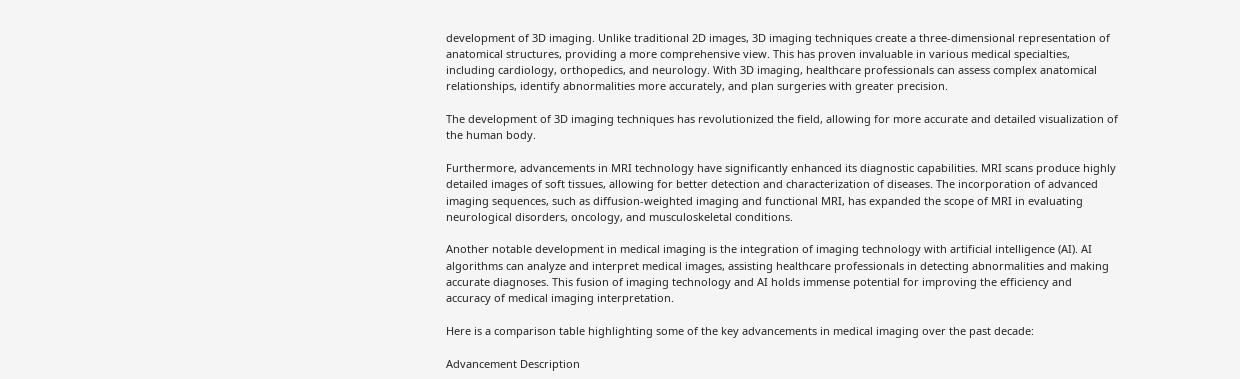development of 3D imaging. Unlike traditional 2D images, 3D imaging techniques create a three-dimensional representation of anatomical structures, providing a more comprehensive view. This has proven invaluable in various medical specialties, including cardiology, orthopedics, and neurology. With 3D imaging, healthcare professionals can assess complex anatomical relationships, identify abnormalities more accurately, and plan surgeries with greater precision.

The development of 3D imaging techniques has revolutionized the field, allowing for more accurate and detailed visualization of the human body.

Furthermore, advancements in MRI technology have significantly enhanced its diagnostic capabilities. MRI scans produce highly detailed images of soft tissues, allowing for better detection and characterization of diseases. The incorporation of advanced imaging sequences, such as diffusion-weighted imaging and functional MRI, has expanded the scope of MRI in evaluating neurological disorders, oncology, and musculoskeletal conditions.

Another notable development in medical imaging is the integration of imaging technology with artificial intelligence (AI). AI algorithms can analyze and interpret medical images, assisting healthcare professionals in detecting abnormalities and making accurate diagnoses. This fusion of imaging technology and AI holds immense potential for improving the efficiency and accuracy of medical imaging interpretation.

Here is a comparison table highlighting some of the key advancements in medical imaging over the past decade:

Advancement Description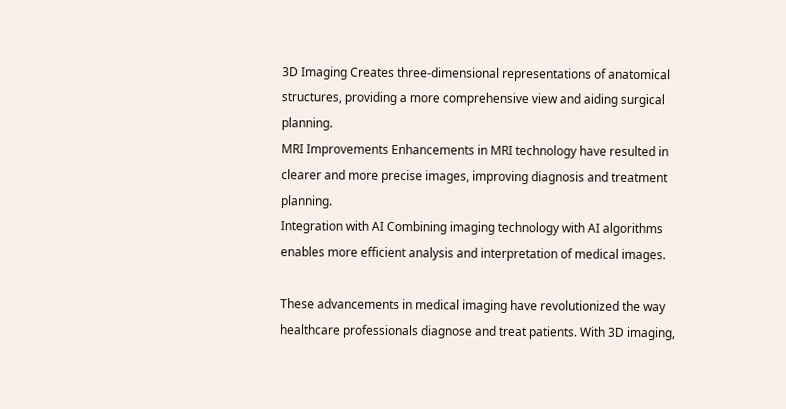3D Imaging Creates three-dimensional representations of anatomical structures, providing a more comprehensive view and aiding surgical planning.
MRI Improvements Enhancements in MRI technology have resulted in clearer and more precise images, improving diagnosis and treatment planning.
Integration with AI Combining imaging technology with AI algorithms enables more efficient analysis and interpretation of medical images.

These advancements in medical imaging have revolutionized the way healthcare professionals diagnose and treat patients. With 3D imaging,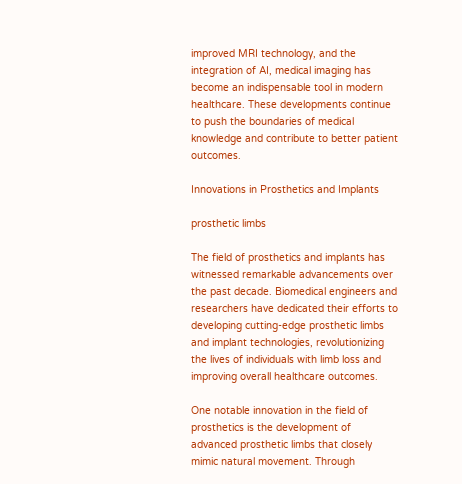improved MRI technology, and the integration of AI, medical imaging has become an indispensable tool in modern healthcare. These developments continue to push the boundaries of medical knowledge and contribute to better patient outcomes.

Innovations in Prosthetics and Implants

prosthetic limbs

The field of prosthetics and implants has witnessed remarkable advancements over the past decade. Biomedical engineers and researchers have dedicated their efforts to developing cutting-edge prosthetic limbs and implant technologies, revolutionizing the lives of individuals with limb loss and improving overall healthcare outcomes.

One notable innovation in the field of prosthetics is the development of advanced prosthetic limbs that closely mimic natural movement. Through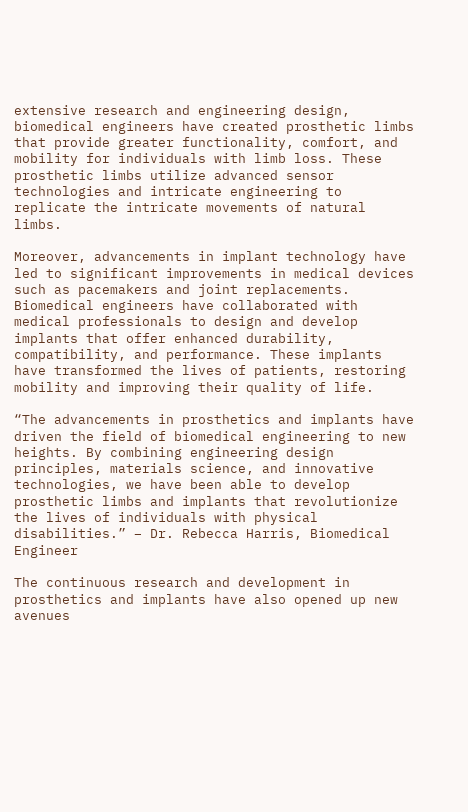extensive research and engineering design, biomedical engineers have created prosthetic limbs that provide greater functionality, comfort, and mobility for individuals with limb loss. These prosthetic limbs utilize advanced sensor technologies and intricate engineering to replicate the intricate movements of natural limbs.

Moreover, advancements in implant technology have led to significant improvements in medical devices such as pacemakers and joint replacements. Biomedical engineers have collaborated with medical professionals to design and develop implants that offer enhanced durability, compatibility, and performance. These implants have transformed the lives of patients, restoring mobility and improving their quality of life.

“The advancements in prosthetics and implants have driven the field of biomedical engineering to new heights. By combining engineering design principles, materials science, and innovative technologies, we have been able to develop prosthetic limbs and implants that revolutionize the lives of individuals with physical disabilities.” – Dr. Rebecca Harris, Biomedical Engineer

The continuous research and development in prosthetics and implants have also opened up new avenues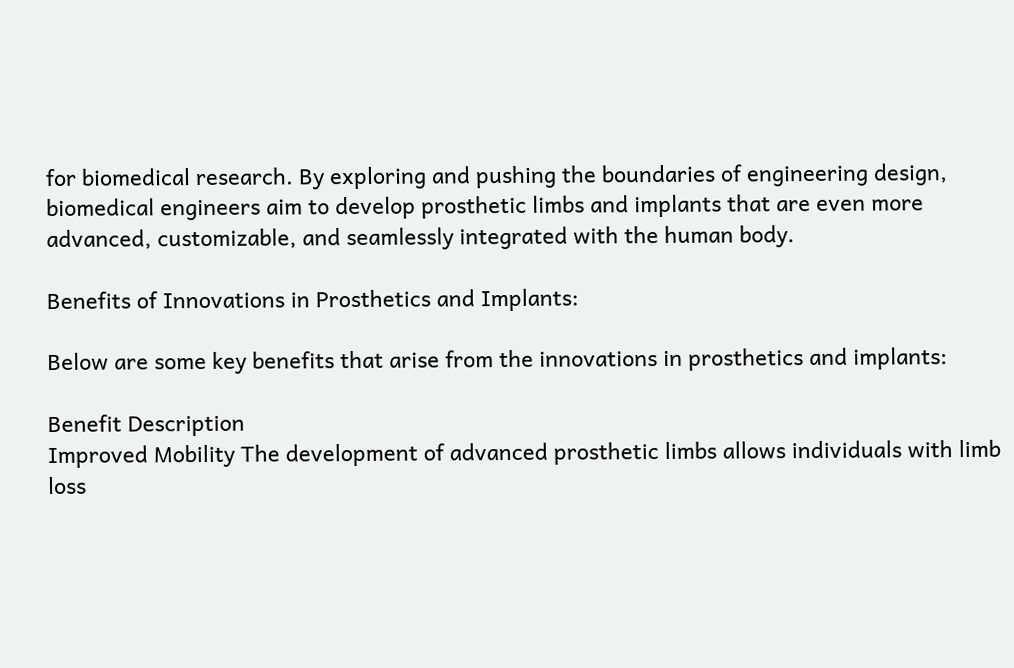for biomedical research. By exploring and pushing the boundaries of engineering design, biomedical engineers aim to develop prosthetic limbs and implants that are even more advanced, customizable, and seamlessly integrated with the human body.

Benefits of Innovations in Prosthetics and Implants:

Below are some key benefits that arise from the innovations in prosthetics and implants:

Benefit Description
Improved Mobility The development of advanced prosthetic limbs allows individuals with limb loss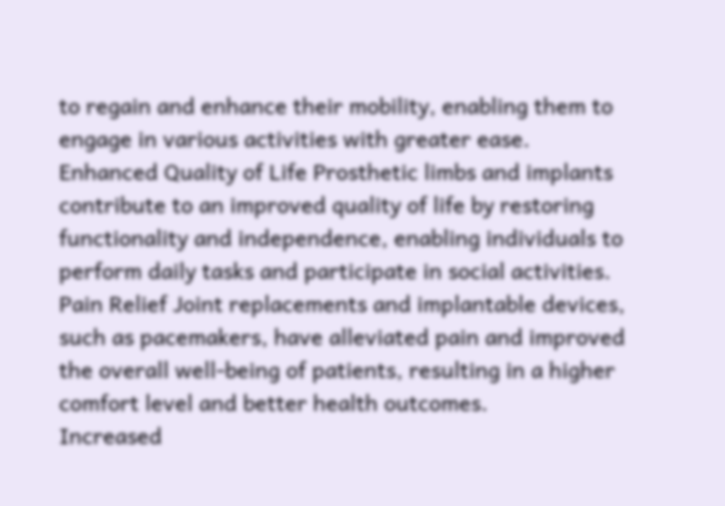to regain and enhance their mobility, enabling them to engage in various activities with greater ease.
Enhanced Quality of Life Prosthetic limbs and implants contribute to an improved quality of life by restoring functionality and independence, enabling individuals to perform daily tasks and participate in social activities.
Pain Relief Joint replacements and implantable devices, such as pacemakers, have alleviated pain and improved the overall well-being of patients, resulting in a higher comfort level and better health outcomes.
Increased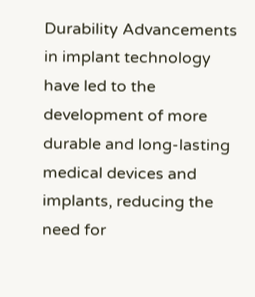Durability Advancements in implant technology have led to the development of more durable and long-lasting medical devices and implants, reducing the need for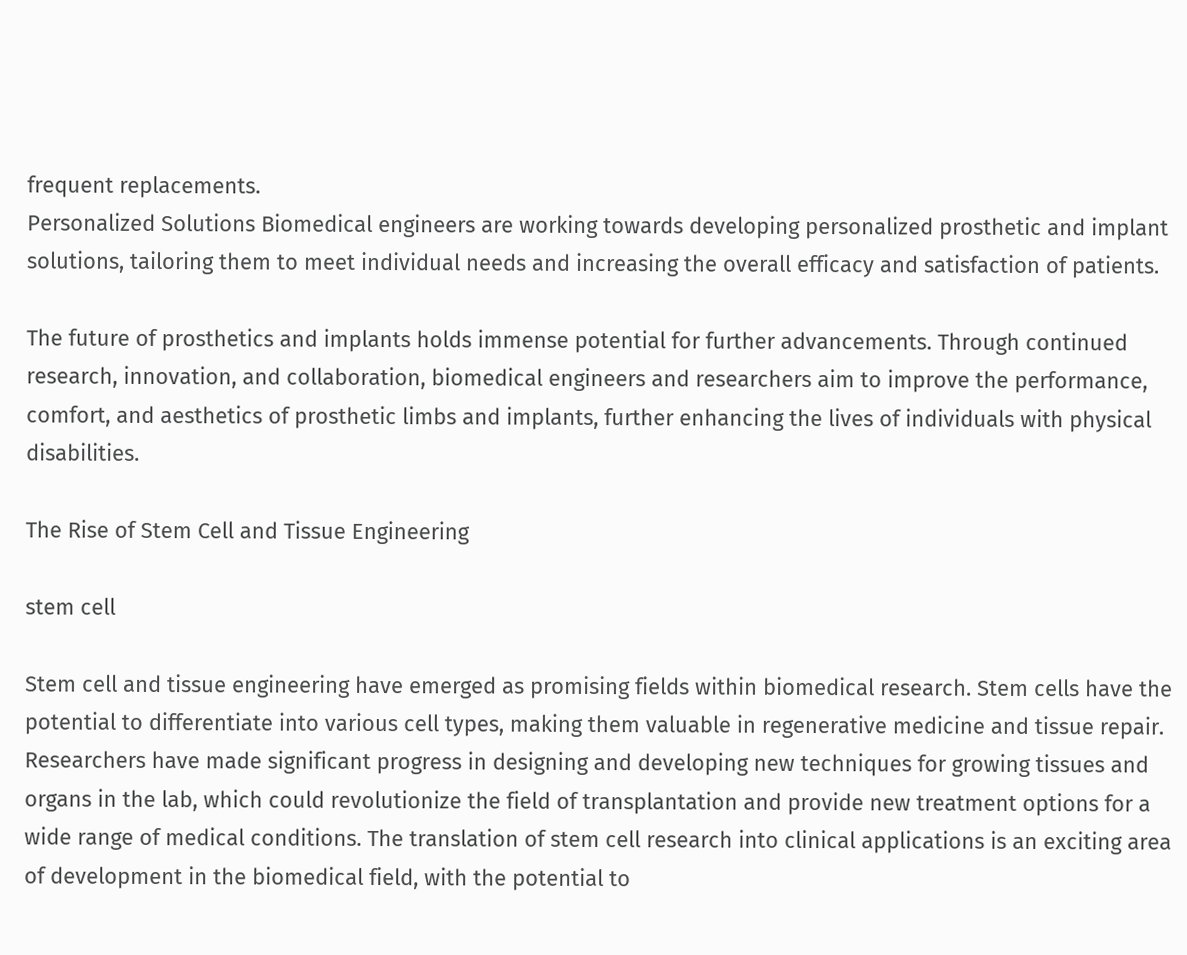frequent replacements.
Personalized Solutions Biomedical engineers are working towards developing personalized prosthetic and implant solutions, tailoring them to meet individual needs and increasing the overall efficacy and satisfaction of patients.

The future of prosthetics and implants holds immense potential for further advancements. Through continued research, innovation, and collaboration, biomedical engineers and researchers aim to improve the performance, comfort, and aesthetics of prosthetic limbs and implants, further enhancing the lives of individuals with physical disabilities.

The Rise of Stem Cell and Tissue Engineering

stem cell

Stem cell and tissue engineering have emerged as promising fields within biomedical research. Stem cells have the potential to differentiate into various cell types, making them valuable in regenerative medicine and tissue repair. Researchers have made significant progress in designing and developing new techniques for growing tissues and organs in the lab, which could revolutionize the field of transplantation and provide new treatment options for a wide range of medical conditions. The translation of stem cell research into clinical applications is an exciting area of development in the biomedical field, with the potential to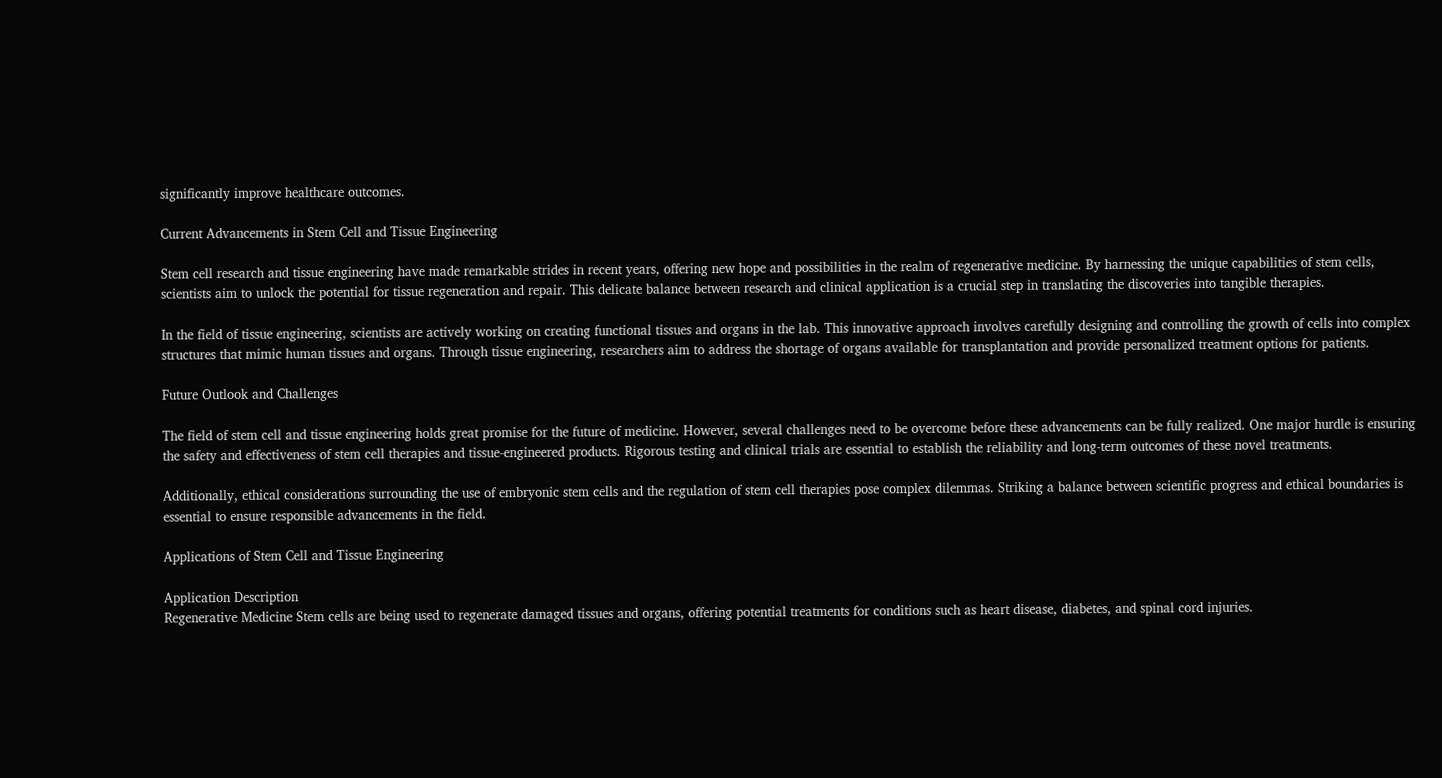significantly improve healthcare outcomes.

Current Advancements in Stem Cell and Tissue Engineering

Stem cell research and tissue engineering have made remarkable strides in recent years, offering new hope and possibilities in the realm of regenerative medicine. By harnessing the unique capabilities of stem cells, scientists aim to unlock the potential for tissue regeneration and repair. This delicate balance between research and clinical application is a crucial step in translating the discoveries into tangible therapies.

In the field of tissue engineering, scientists are actively working on creating functional tissues and organs in the lab. This innovative approach involves carefully designing and controlling the growth of cells into complex structures that mimic human tissues and organs. Through tissue engineering, researchers aim to address the shortage of organs available for transplantation and provide personalized treatment options for patients.

Future Outlook and Challenges

The field of stem cell and tissue engineering holds great promise for the future of medicine. However, several challenges need to be overcome before these advancements can be fully realized. One major hurdle is ensuring the safety and effectiveness of stem cell therapies and tissue-engineered products. Rigorous testing and clinical trials are essential to establish the reliability and long-term outcomes of these novel treatments.

Additionally, ethical considerations surrounding the use of embryonic stem cells and the regulation of stem cell therapies pose complex dilemmas. Striking a balance between scientific progress and ethical boundaries is essential to ensure responsible advancements in the field.

Applications of Stem Cell and Tissue Engineering

Application Description
Regenerative Medicine Stem cells are being used to regenerate damaged tissues and organs, offering potential treatments for conditions such as heart disease, diabetes, and spinal cord injuries.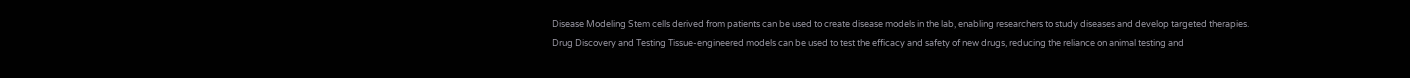Disease Modeling Stem cells derived from patients can be used to create disease models in the lab, enabling researchers to study diseases and develop targeted therapies.
Drug Discovery and Testing Tissue-engineered models can be used to test the efficacy and safety of new drugs, reducing the reliance on animal testing and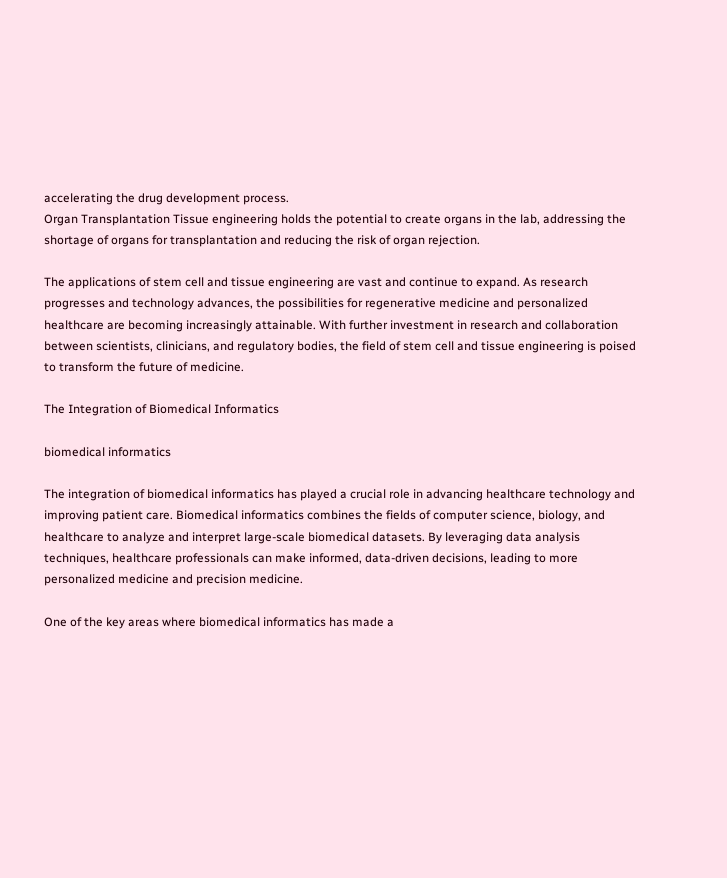accelerating the drug development process.
Organ Transplantation Tissue engineering holds the potential to create organs in the lab, addressing the shortage of organs for transplantation and reducing the risk of organ rejection.

The applications of stem cell and tissue engineering are vast and continue to expand. As research progresses and technology advances, the possibilities for regenerative medicine and personalized healthcare are becoming increasingly attainable. With further investment in research and collaboration between scientists, clinicians, and regulatory bodies, the field of stem cell and tissue engineering is poised to transform the future of medicine.

The Integration of Biomedical Informatics

biomedical informatics

The integration of biomedical informatics has played a crucial role in advancing healthcare technology and improving patient care. Biomedical informatics combines the fields of computer science, biology, and healthcare to analyze and interpret large-scale biomedical datasets. By leveraging data analysis techniques, healthcare professionals can make informed, data-driven decisions, leading to more personalized medicine and precision medicine.

One of the key areas where biomedical informatics has made a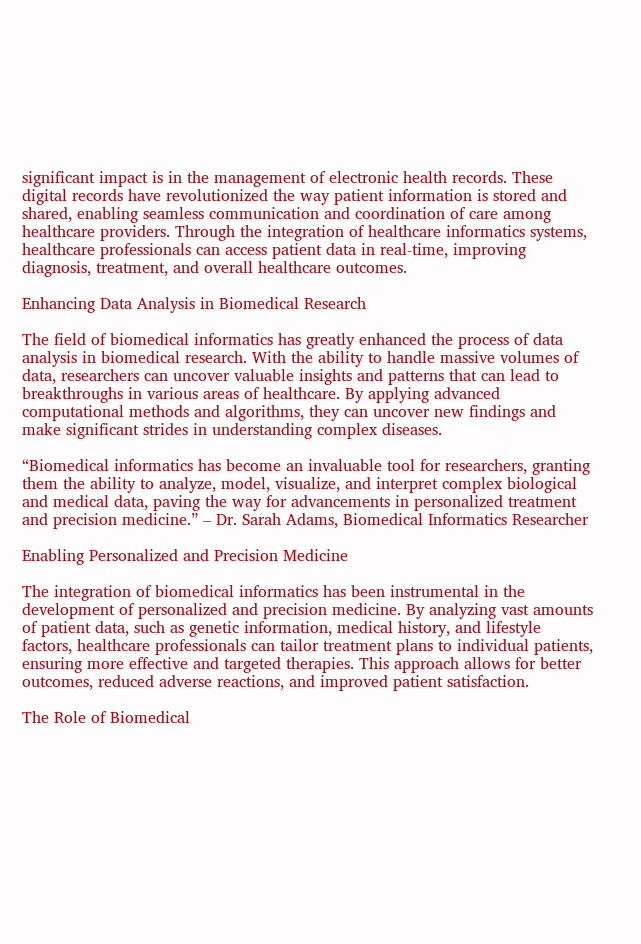significant impact is in the management of electronic health records. These digital records have revolutionized the way patient information is stored and shared, enabling seamless communication and coordination of care among healthcare providers. Through the integration of healthcare informatics systems, healthcare professionals can access patient data in real-time, improving diagnosis, treatment, and overall healthcare outcomes.

Enhancing Data Analysis in Biomedical Research

The field of biomedical informatics has greatly enhanced the process of data analysis in biomedical research. With the ability to handle massive volumes of data, researchers can uncover valuable insights and patterns that can lead to breakthroughs in various areas of healthcare. By applying advanced computational methods and algorithms, they can uncover new findings and make significant strides in understanding complex diseases.

“Biomedical informatics has become an invaluable tool for researchers, granting them the ability to analyze, model, visualize, and interpret complex biological and medical data, paving the way for advancements in personalized treatment and precision medicine.” – Dr. Sarah Adams, Biomedical Informatics Researcher

Enabling Personalized and Precision Medicine

The integration of biomedical informatics has been instrumental in the development of personalized and precision medicine. By analyzing vast amounts of patient data, such as genetic information, medical history, and lifestyle factors, healthcare professionals can tailor treatment plans to individual patients, ensuring more effective and targeted therapies. This approach allows for better outcomes, reduced adverse reactions, and improved patient satisfaction.

The Role of Biomedical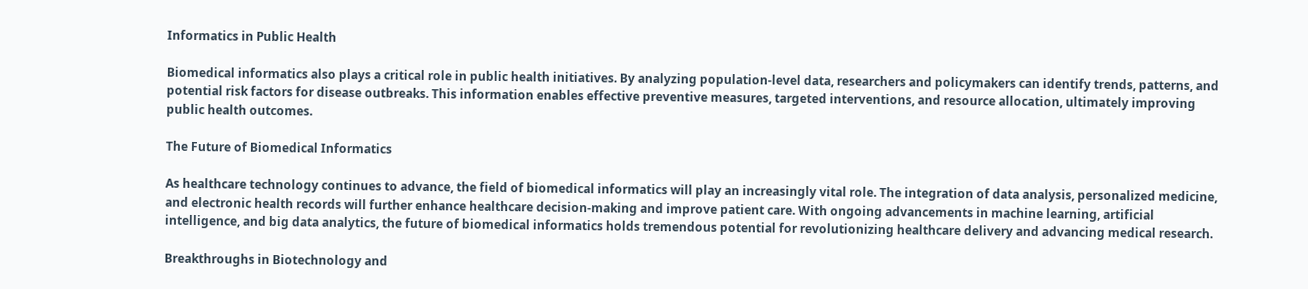Informatics in Public Health

Biomedical informatics also plays a critical role in public health initiatives. By analyzing population-level data, researchers and policymakers can identify trends, patterns, and potential risk factors for disease outbreaks. This information enables effective preventive measures, targeted interventions, and resource allocation, ultimately improving public health outcomes.

The Future of Biomedical Informatics

As healthcare technology continues to advance, the field of biomedical informatics will play an increasingly vital role. The integration of data analysis, personalized medicine, and electronic health records will further enhance healthcare decision-making and improve patient care. With ongoing advancements in machine learning, artificial intelligence, and big data analytics, the future of biomedical informatics holds tremendous potential for revolutionizing healthcare delivery and advancing medical research.

Breakthroughs in Biotechnology and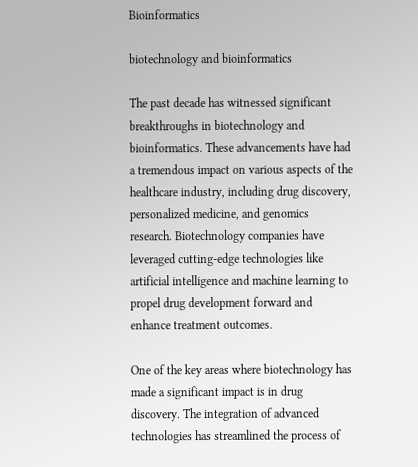Bioinformatics

biotechnology and bioinformatics

The past decade has witnessed significant breakthroughs in biotechnology and bioinformatics. These advancements have had a tremendous impact on various aspects of the healthcare industry, including drug discovery, personalized medicine, and genomics research. Biotechnology companies have leveraged cutting-edge technologies like artificial intelligence and machine learning to propel drug development forward and enhance treatment outcomes.

One of the key areas where biotechnology has made a significant impact is in drug discovery. The integration of advanced technologies has streamlined the process of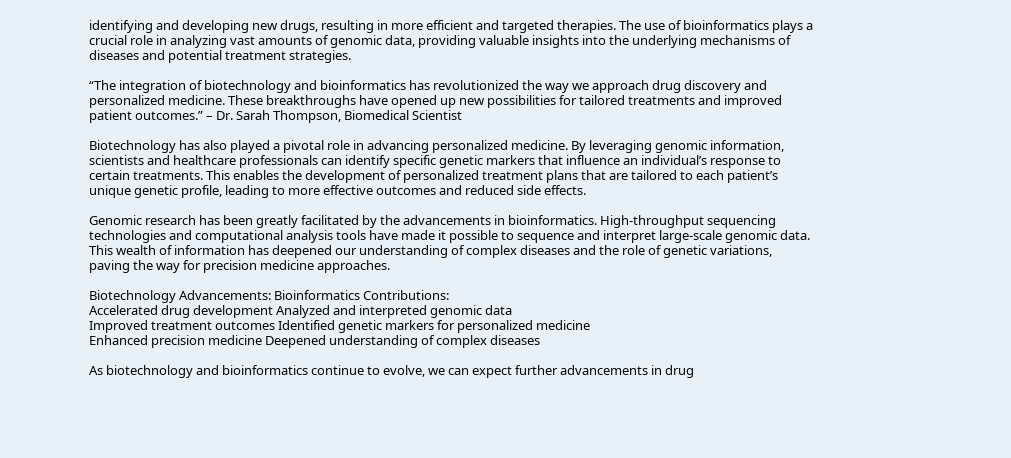identifying and developing new drugs, resulting in more efficient and targeted therapies. The use of bioinformatics plays a crucial role in analyzing vast amounts of genomic data, providing valuable insights into the underlying mechanisms of diseases and potential treatment strategies.

“The integration of biotechnology and bioinformatics has revolutionized the way we approach drug discovery and personalized medicine. These breakthroughs have opened up new possibilities for tailored treatments and improved patient outcomes.” – Dr. Sarah Thompson, Biomedical Scientist

Biotechnology has also played a pivotal role in advancing personalized medicine. By leveraging genomic information, scientists and healthcare professionals can identify specific genetic markers that influence an individual’s response to certain treatments. This enables the development of personalized treatment plans that are tailored to each patient’s unique genetic profile, leading to more effective outcomes and reduced side effects.

Genomic research has been greatly facilitated by the advancements in bioinformatics. High-throughput sequencing technologies and computational analysis tools have made it possible to sequence and interpret large-scale genomic data. This wealth of information has deepened our understanding of complex diseases and the role of genetic variations, paving the way for precision medicine approaches.

Biotechnology Advancements: Bioinformatics Contributions:
Accelerated drug development Analyzed and interpreted genomic data
Improved treatment outcomes Identified genetic markers for personalized medicine
Enhanced precision medicine Deepened understanding of complex diseases

As biotechnology and bioinformatics continue to evolve, we can expect further advancements in drug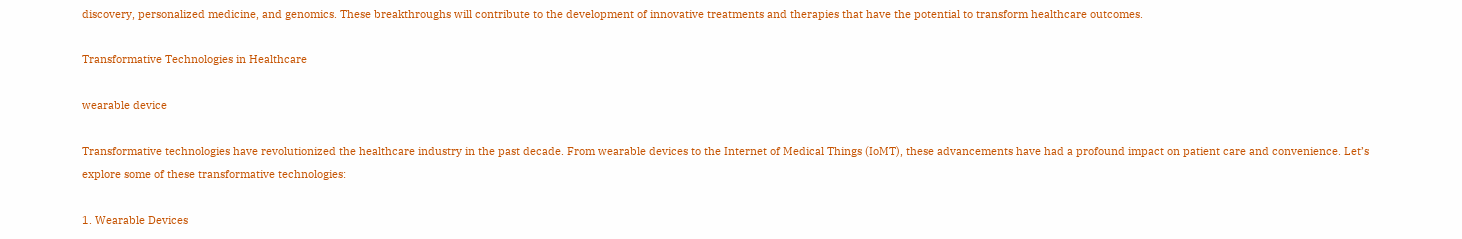discovery, personalized medicine, and genomics. These breakthroughs will contribute to the development of innovative treatments and therapies that have the potential to transform healthcare outcomes.

Transformative Technologies in Healthcare

wearable device

Transformative technologies have revolutionized the healthcare industry in the past decade. From wearable devices to the Internet of Medical Things (IoMT), these advancements have had a profound impact on patient care and convenience. Let’s explore some of these transformative technologies:

1. Wearable Devices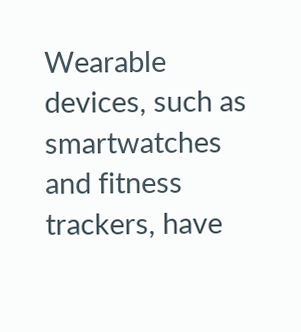Wearable devices, such as smartwatches and fitness trackers, have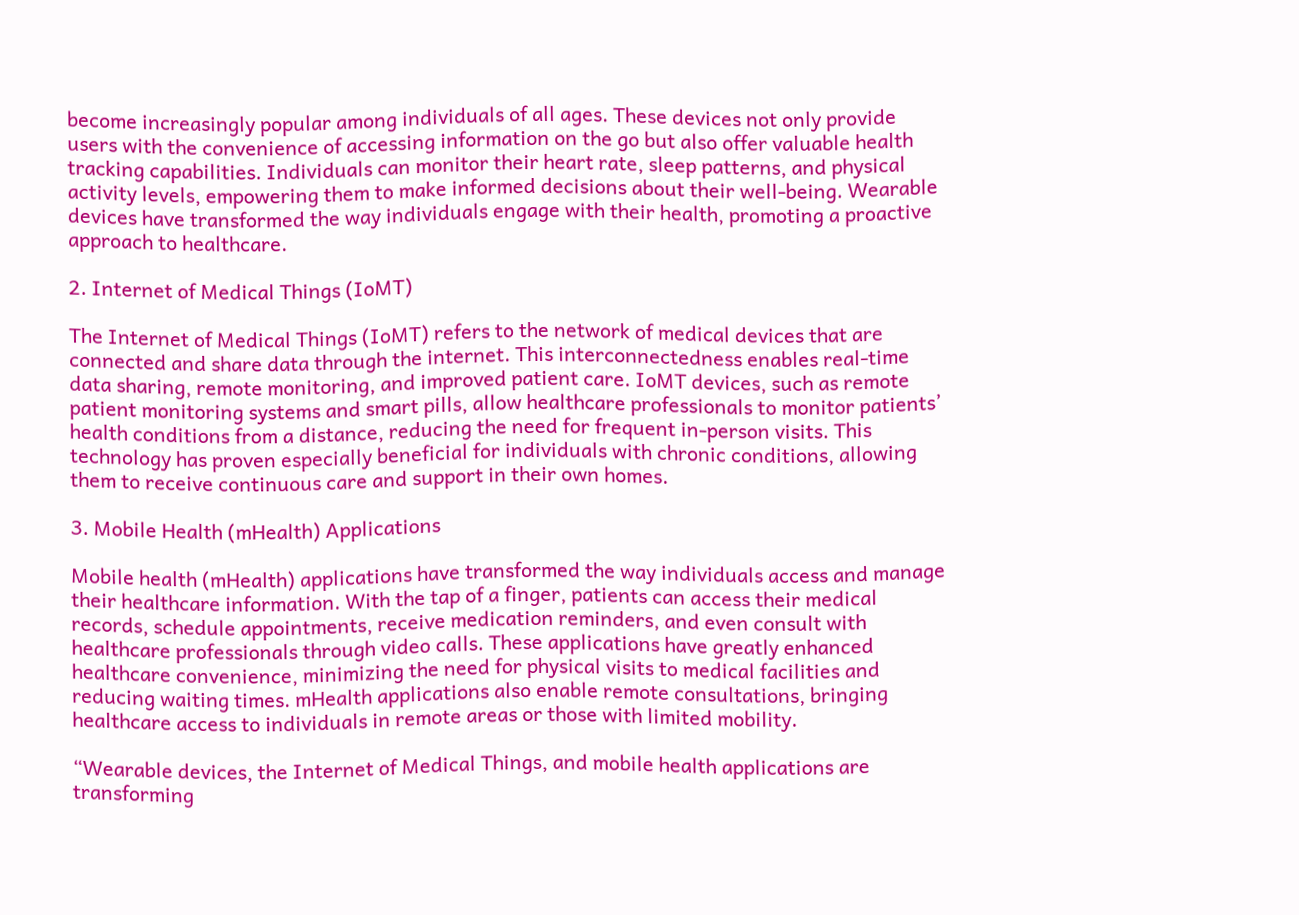become increasingly popular among individuals of all ages. These devices not only provide users with the convenience of accessing information on the go but also offer valuable health tracking capabilities. Individuals can monitor their heart rate, sleep patterns, and physical activity levels, empowering them to make informed decisions about their well-being. Wearable devices have transformed the way individuals engage with their health, promoting a proactive approach to healthcare.

2. Internet of Medical Things (IoMT)

The Internet of Medical Things (IoMT) refers to the network of medical devices that are connected and share data through the internet. This interconnectedness enables real-time data sharing, remote monitoring, and improved patient care. IoMT devices, such as remote patient monitoring systems and smart pills, allow healthcare professionals to monitor patients’ health conditions from a distance, reducing the need for frequent in-person visits. This technology has proven especially beneficial for individuals with chronic conditions, allowing them to receive continuous care and support in their own homes.

3. Mobile Health (mHealth) Applications

Mobile health (mHealth) applications have transformed the way individuals access and manage their healthcare information. With the tap of a finger, patients can access their medical records, schedule appointments, receive medication reminders, and even consult with healthcare professionals through video calls. These applications have greatly enhanced healthcare convenience, minimizing the need for physical visits to medical facilities and reducing waiting times. mHealth applications also enable remote consultations, bringing healthcare access to individuals in remote areas or those with limited mobility.

“Wearable devices, the Internet of Medical Things, and mobile health applications are transforming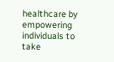healthcare by empowering individuals to take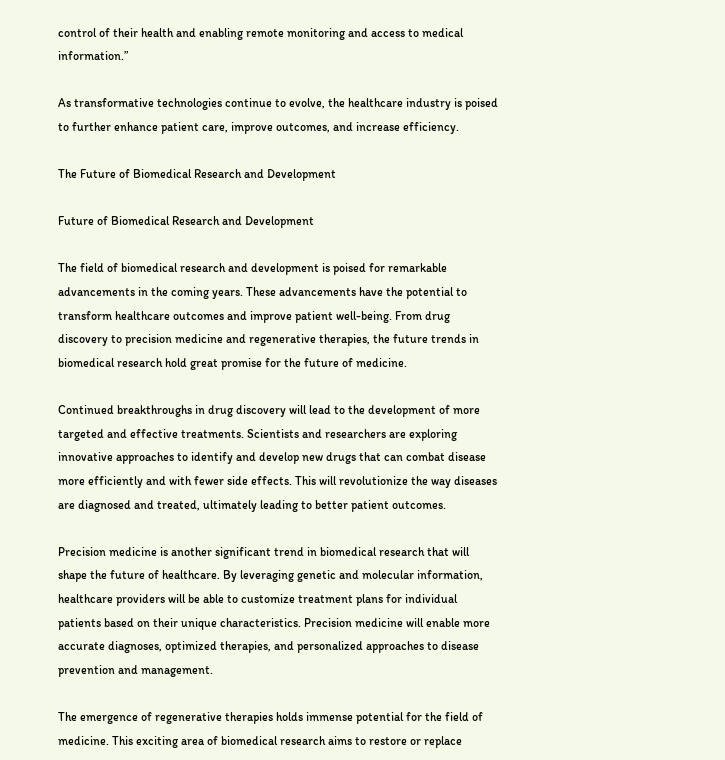control of their health and enabling remote monitoring and access to medical information.”

As transformative technologies continue to evolve, the healthcare industry is poised to further enhance patient care, improve outcomes, and increase efficiency.

The Future of Biomedical Research and Development

Future of Biomedical Research and Development

The field of biomedical research and development is poised for remarkable advancements in the coming years. These advancements have the potential to transform healthcare outcomes and improve patient well-being. From drug discovery to precision medicine and regenerative therapies, the future trends in biomedical research hold great promise for the future of medicine.

Continued breakthroughs in drug discovery will lead to the development of more targeted and effective treatments. Scientists and researchers are exploring innovative approaches to identify and develop new drugs that can combat disease more efficiently and with fewer side effects. This will revolutionize the way diseases are diagnosed and treated, ultimately leading to better patient outcomes.

Precision medicine is another significant trend in biomedical research that will shape the future of healthcare. By leveraging genetic and molecular information, healthcare providers will be able to customize treatment plans for individual patients based on their unique characteristics. Precision medicine will enable more accurate diagnoses, optimized therapies, and personalized approaches to disease prevention and management.

The emergence of regenerative therapies holds immense potential for the field of medicine. This exciting area of biomedical research aims to restore or replace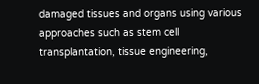damaged tissues and organs using various approaches such as stem cell transplantation, tissue engineering,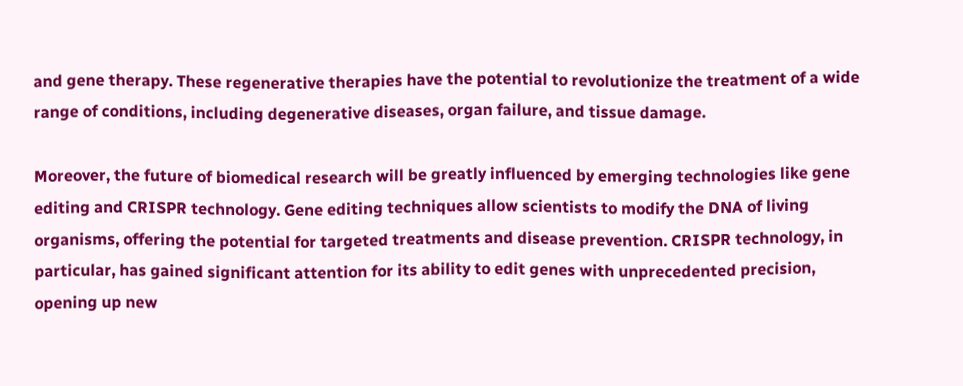and gene therapy. These regenerative therapies have the potential to revolutionize the treatment of a wide range of conditions, including degenerative diseases, organ failure, and tissue damage.

Moreover, the future of biomedical research will be greatly influenced by emerging technologies like gene editing and CRISPR technology. Gene editing techniques allow scientists to modify the DNA of living organisms, offering the potential for targeted treatments and disease prevention. CRISPR technology, in particular, has gained significant attention for its ability to edit genes with unprecedented precision, opening up new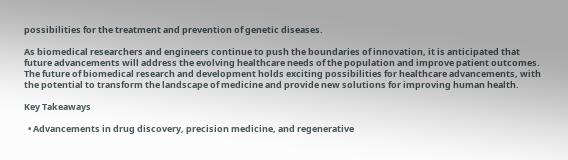possibilities for the treatment and prevention of genetic diseases.

As biomedical researchers and engineers continue to push the boundaries of innovation, it is anticipated that future advancements will address the evolving healthcare needs of the population and improve patient outcomes. The future of biomedical research and development holds exciting possibilities for healthcare advancements, with the potential to transform the landscape of medicine and provide new solutions for improving human health.

Key Takeaways

  • Advancements in drug discovery, precision medicine, and regenerative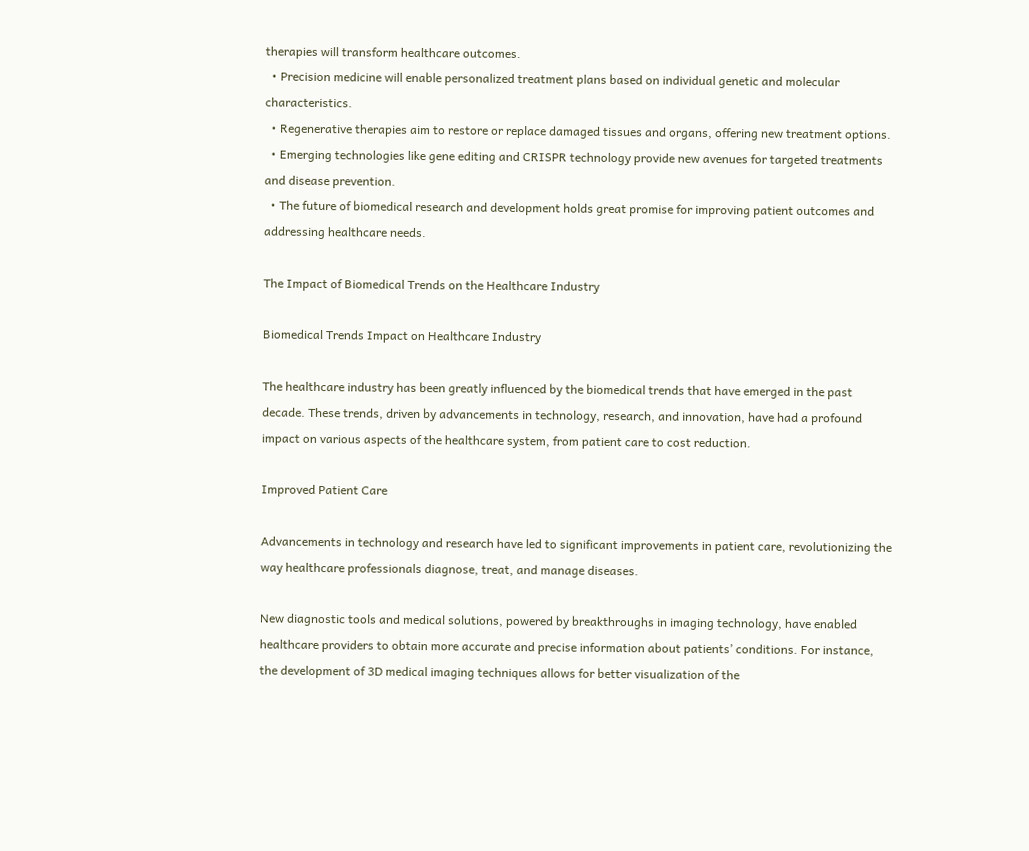therapies will transform healthcare outcomes.
  • Precision medicine will enable personalized treatment plans based on individual genetic and molecular characteristics.
  • Regenerative therapies aim to restore or replace damaged tissues and organs, offering new treatment options.
  • Emerging technologies like gene editing and CRISPR technology provide new avenues for targeted treatments and disease prevention.
  • The future of biomedical research and development holds great promise for improving patient outcomes and addressing healthcare needs.

The Impact of Biomedical Trends on the Healthcare Industry

Biomedical Trends Impact on Healthcare Industry

The healthcare industry has been greatly influenced by the biomedical trends that have emerged in the past decade. These trends, driven by advancements in technology, research, and innovation, have had a profound impact on various aspects of the healthcare system, from patient care to cost reduction.

Improved Patient Care

Advancements in technology and research have led to significant improvements in patient care, revolutionizing the way healthcare professionals diagnose, treat, and manage diseases.

New diagnostic tools and medical solutions, powered by breakthroughs in imaging technology, have enabled healthcare providers to obtain more accurate and precise information about patients’ conditions. For instance, the development of 3D medical imaging techniques allows for better visualization of the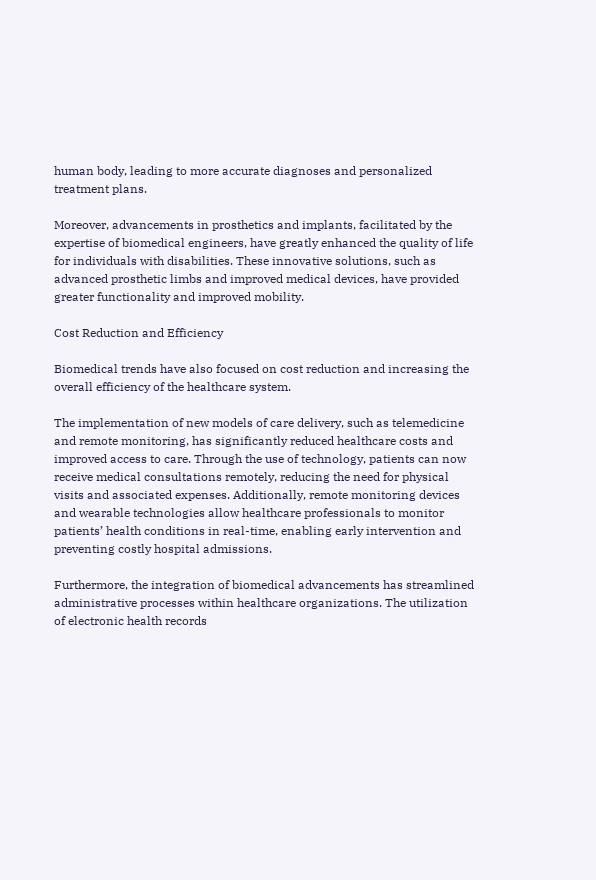human body, leading to more accurate diagnoses and personalized treatment plans.

Moreover, advancements in prosthetics and implants, facilitated by the expertise of biomedical engineers, have greatly enhanced the quality of life for individuals with disabilities. These innovative solutions, such as advanced prosthetic limbs and improved medical devices, have provided greater functionality and improved mobility.

Cost Reduction and Efficiency

Biomedical trends have also focused on cost reduction and increasing the overall efficiency of the healthcare system.

The implementation of new models of care delivery, such as telemedicine and remote monitoring, has significantly reduced healthcare costs and improved access to care. Through the use of technology, patients can now receive medical consultations remotely, reducing the need for physical visits and associated expenses. Additionally, remote monitoring devices and wearable technologies allow healthcare professionals to monitor patients’ health conditions in real-time, enabling early intervention and preventing costly hospital admissions.

Furthermore, the integration of biomedical advancements has streamlined administrative processes within healthcare organizations. The utilization of electronic health records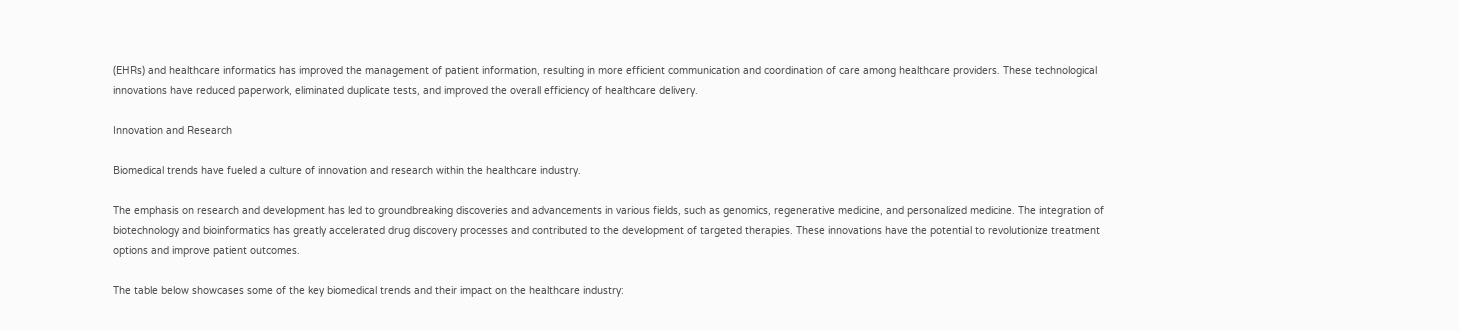(EHRs) and healthcare informatics has improved the management of patient information, resulting in more efficient communication and coordination of care among healthcare providers. These technological innovations have reduced paperwork, eliminated duplicate tests, and improved the overall efficiency of healthcare delivery.

Innovation and Research

Biomedical trends have fueled a culture of innovation and research within the healthcare industry.

The emphasis on research and development has led to groundbreaking discoveries and advancements in various fields, such as genomics, regenerative medicine, and personalized medicine. The integration of biotechnology and bioinformatics has greatly accelerated drug discovery processes and contributed to the development of targeted therapies. These innovations have the potential to revolutionize treatment options and improve patient outcomes.

The table below showcases some of the key biomedical trends and their impact on the healthcare industry: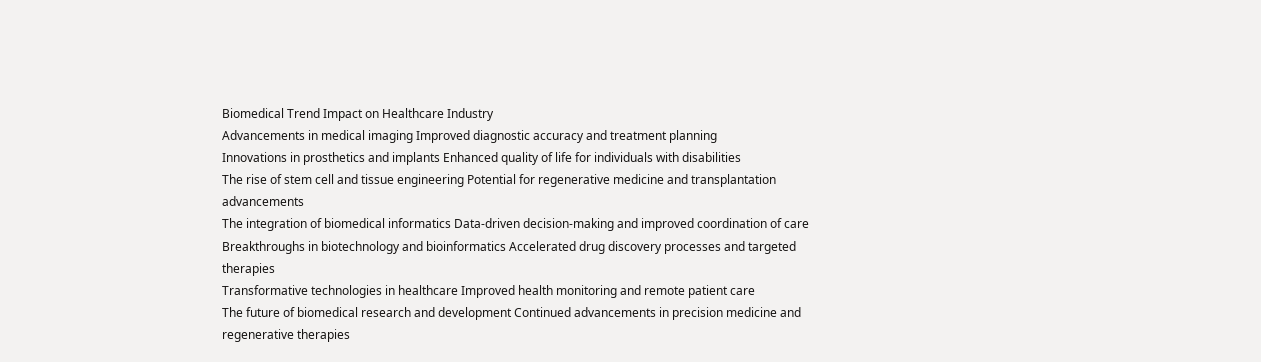Biomedical Trend Impact on Healthcare Industry
Advancements in medical imaging Improved diagnostic accuracy and treatment planning
Innovations in prosthetics and implants Enhanced quality of life for individuals with disabilities
The rise of stem cell and tissue engineering Potential for regenerative medicine and transplantation advancements
The integration of biomedical informatics Data-driven decision-making and improved coordination of care
Breakthroughs in biotechnology and bioinformatics Accelerated drug discovery processes and targeted therapies
Transformative technologies in healthcare Improved health monitoring and remote patient care
The future of biomedical research and development Continued advancements in precision medicine and regenerative therapies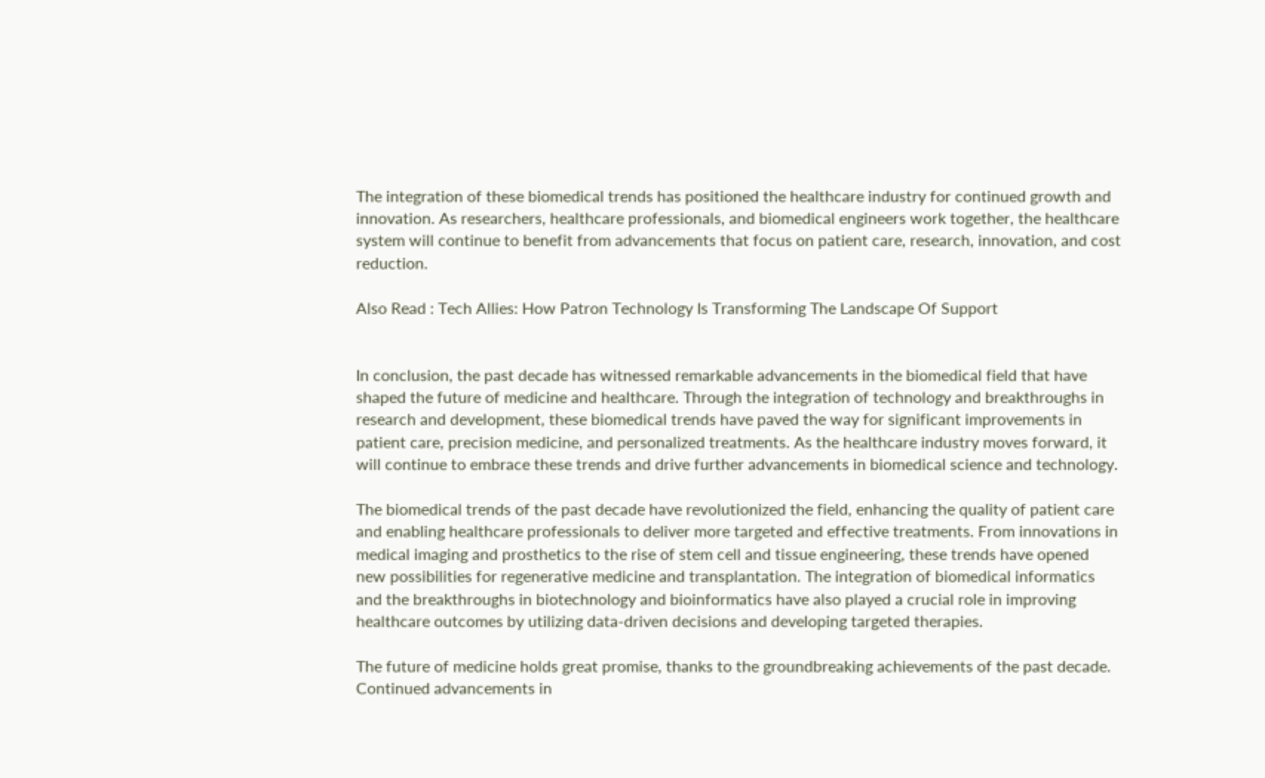The integration of these biomedical trends has positioned the healthcare industry for continued growth and innovation. As researchers, healthcare professionals, and biomedical engineers work together, the healthcare system will continue to benefit from advancements that focus on patient care, research, innovation, and cost reduction.

Also Read : Tech Allies: How Patron Technology Is Transforming The Landscape Of Support


In conclusion, the past decade has witnessed remarkable advancements in the biomedical field that have shaped the future of medicine and healthcare. Through the integration of technology and breakthroughs in research and development, these biomedical trends have paved the way for significant improvements in patient care, precision medicine, and personalized treatments. As the healthcare industry moves forward, it will continue to embrace these trends and drive further advancements in biomedical science and technology.

The biomedical trends of the past decade have revolutionized the field, enhancing the quality of patient care and enabling healthcare professionals to deliver more targeted and effective treatments. From innovations in medical imaging and prosthetics to the rise of stem cell and tissue engineering, these trends have opened new possibilities for regenerative medicine and transplantation. The integration of biomedical informatics and the breakthroughs in biotechnology and bioinformatics have also played a crucial role in improving healthcare outcomes by utilizing data-driven decisions and developing targeted therapies.

The future of medicine holds great promise, thanks to the groundbreaking achievements of the past decade. Continued advancements in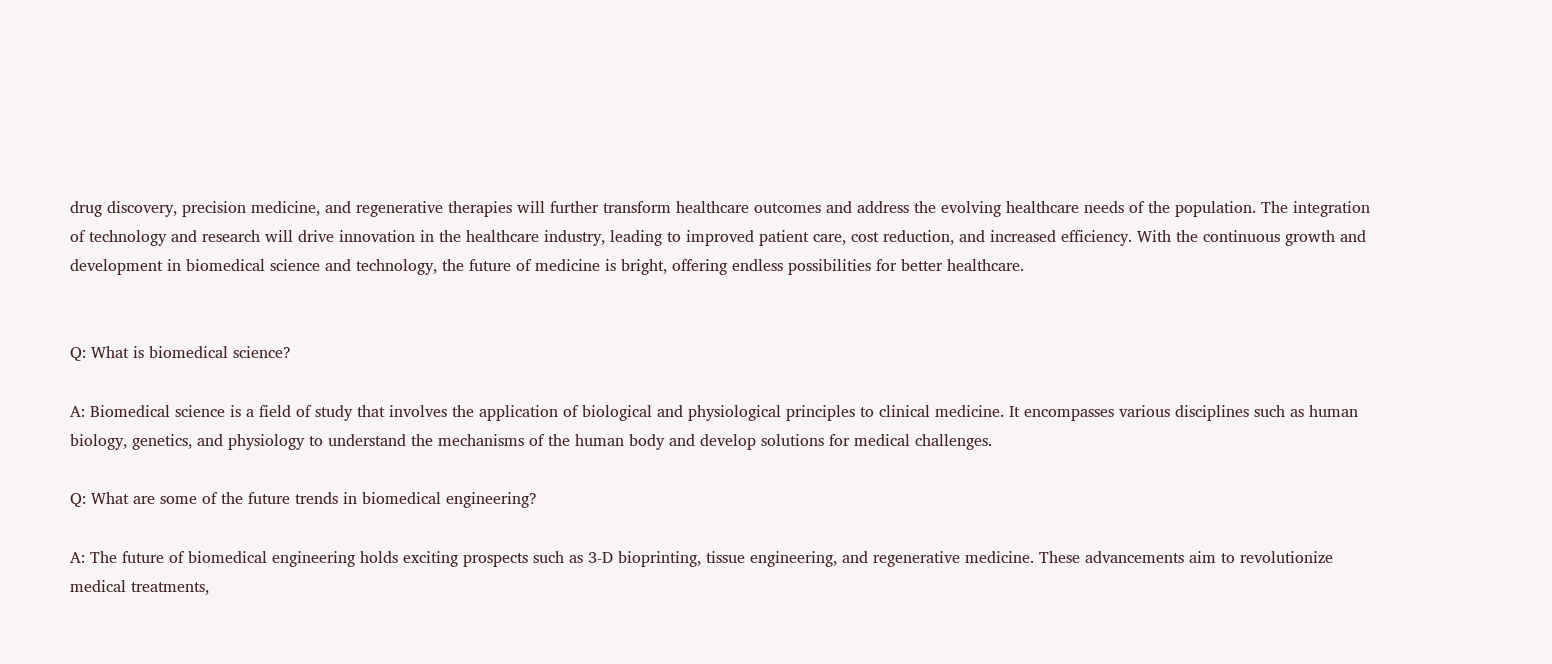drug discovery, precision medicine, and regenerative therapies will further transform healthcare outcomes and address the evolving healthcare needs of the population. The integration of technology and research will drive innovation in the healthcare industry, leading to improved patient care, cost reduction, and increased efficiency. With the continuous growth and development in biomedical science and technology, the future of medicine is bright, offering endless possibilities for better healthcare.


Q: What is biomedical science?

A: Biomedical science is a field of study that involves the application of biological and physiological principles to clinical medicine. It encompasses various disciplines such as human biology, genetics, and physiology to understand the mechanisms of the human body and develop solutions for medical challenges.

Q: What are some of the future trends in biomedical engineering?

A: The future of biomedical engineering holds exciting prospects such as 3-D bioprinting, tissue engineering, and regenerative medicine. These advancements aim to revolutionize medical treatments,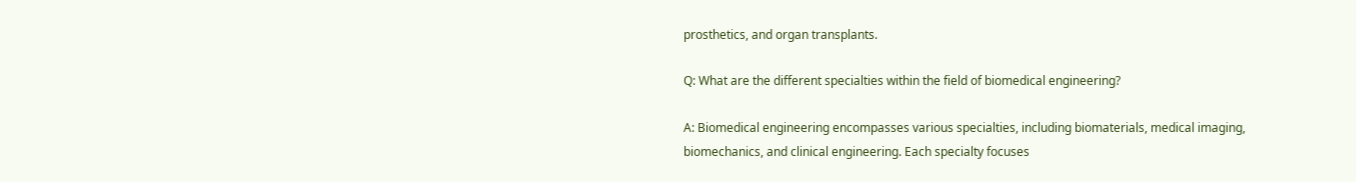prosthetics, and organ transplants.

Q: What are the different specialties within the field of biomedical engineering?

A: Biomedical engineering encompasses various specialties, including biomaterials, medical imaging, biomechanics, and clinical engineering. Each specialty focuses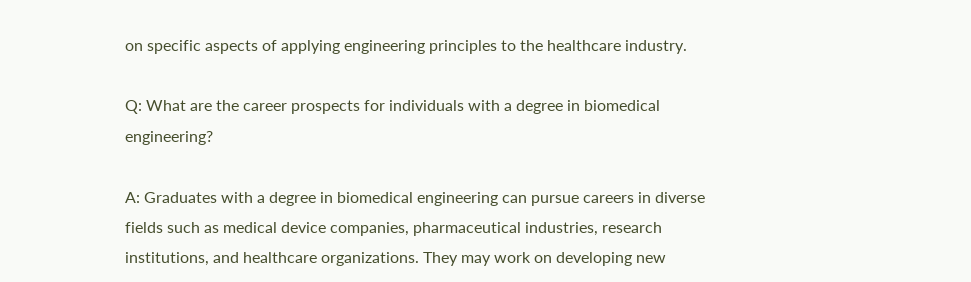on specific aspects of applying engineering principles to the healthcare industry.

Q: What are the career prospects for individuals with a degree in biomedical engineering?

A: Graduates with a degree in biomedical engineering can pursue careers in diverse fields such as medical device companies, pharmaceutical industries, research institutions, and healthcare organizations. They may work on developing new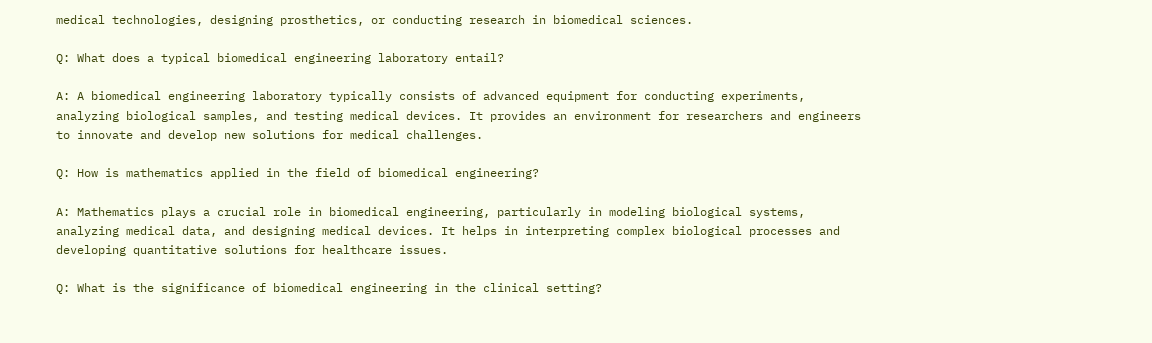medical technologies, designing prosthetics, or conducting research in biomedical sciences.

Q: What does a typical biomedical engineering laboratory entail?

A: A biomedical engineering laboratory typically consists of advanced equipment for conducting experiments, analyzing biological samples, and testing medical devices. It provides an environment for researchers and engineers to innovate and develop new solutions for medical challenges.

Q: How is mathematics applied in the field of biomedical engineering?

A: Mathematics plays a crucial role in biomedical engineering, particularly in modeling biological systems, analyzing medical data, and designing medical devices. It helps in interpreting complex biological processes and developing quantitative solutions for healthcare issues.

Q: What is the significance of biomedical engineering in the clinical setting?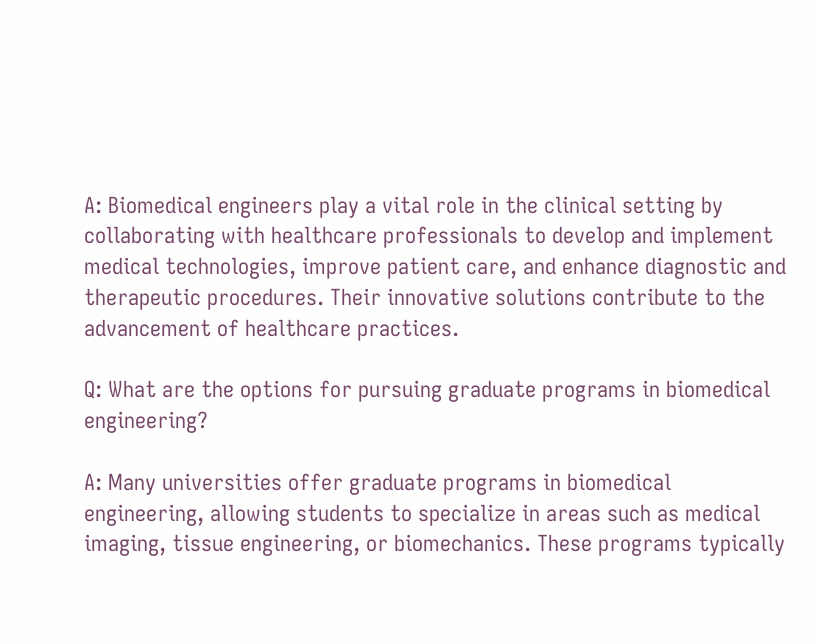A: Biomedical engineers play a vital role in the clinical setting by collaborating with healthcare professionals to develop and implement medical technologies, improve patient care, and enhance diagnostic and therapeutic procedures. Their innovative solutions contribute to the advancement of healthcare practices.

Q: What are the options for pursuing graduate programs in biomedical engineering?

A: Many universities offer graduate programs in biomedical engineering, allowing students to specialize in areas such as medical imaging, tissue engineering, or biomechanics. These programs typically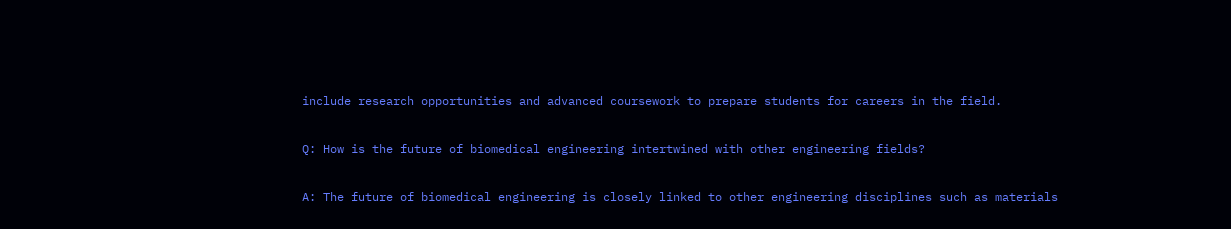include research opportunities and advanced coursework to prepare students for careers in the field.

Q: How is the future of biomedical engineering intertwined with other engineering fields?

A: The future of biomedical engineering is closely linked to other engineering disciplines such as materials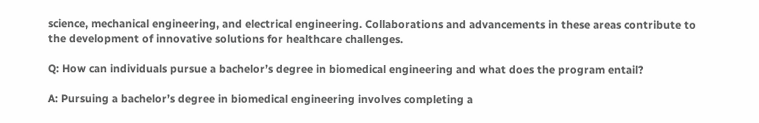science, mechanical engineering, and electrical engineering. Collaborations and advancements in these areas contribute to the development of innovative solutions for healthcare challenges.

Q: How can individuals pursue a bachelor’s degree in biomedical engineering and what does the program entail?

A: Pursuing a bachelor’s degree in biomedical engineering involves completing a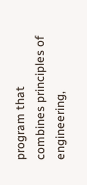program that combines principles of engineering,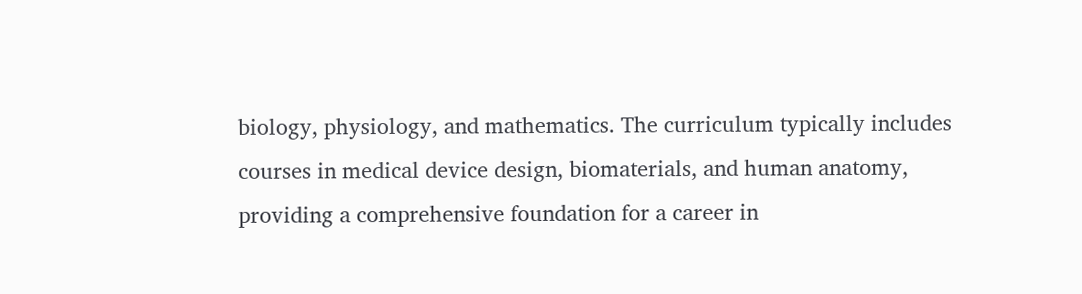biology, physiology, and mathematics. The curriculum typically includes courses in medical device design, biomaterials, and human anatomy, providing a comprehensive foundation for a career in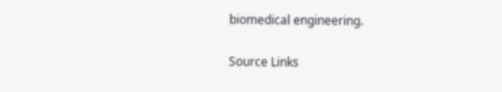biomedical engineering.

Source Links